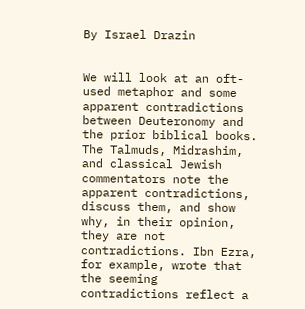By Israel Drazin


We will look at an oft-used metaphor and some apparent contradictions between Deuteronomy and the prior biblical books. The Talmuds, Midrashim, and classical Jewish commentators note the apparent contradictions, discuss them, and show why, in their opinion, they are not contradictions. Ibn Ezra, for example, wrote that the seeming contradictions reflect a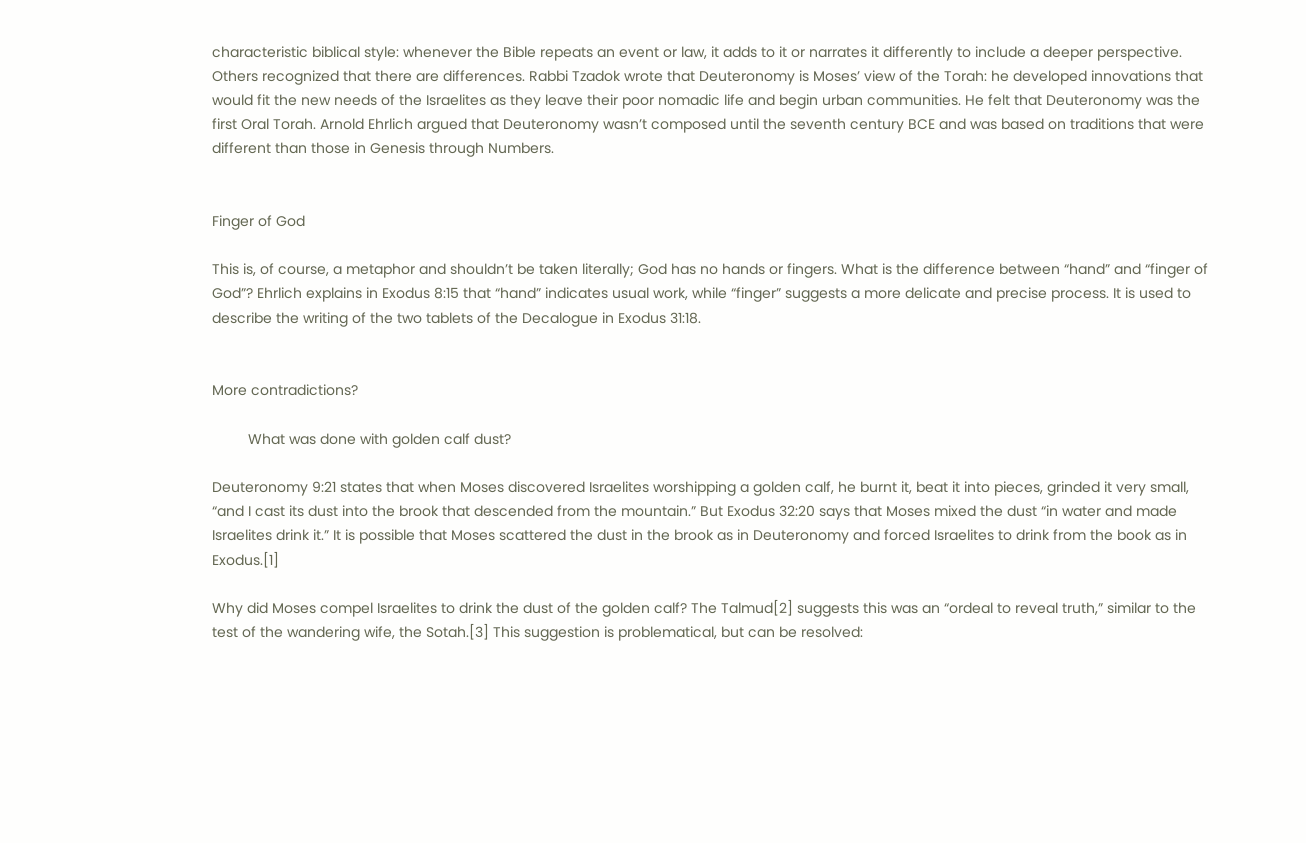characteristic biblical style: whenever the Bible repeats an event or law, it adds to it or narrates it differently to include a deeper perspective. Others recognized that there are differences. Rabbi Tzadok wrote that Deuteronomy is Moses’ view of the Torah: he developed innovations that would fit the new needs of the Israelites as they leave their poor nomadic life and begin urban communities. He felt that Deuteronomy was the first Oral Torah. Arnold Ehrlich argued that Deuteronomy wasn’t composed until the seventh century BCE and was based on traditions that were different than those in Genesis through Numbers.


Finger of God

This is, of course, a metaphor and shouldn’t be taken literally; God has no hands or fingers. What is the difference between “hand” and “finger of God”? Ehrlich explains in Exodus 8:15 that “hand” indicates usual work, while “finger” suggests a more delicate and precise process. It is used to describe the writing of the two tablets of the Decalogue in Exodus 31:18.


More contradictions?

         What was done with golden calf dust?

Deuteronomy 9:21 states that when Moses discovered Israelites worshipping a golden calf, he burnt it, beat it into pieces, grinded it very small, “and I cast its dust into the brook that descended from the mountain.” But Exodus 32:20 says that Moses mixed the dust “in water and made Israelites drink it.” It is possible that Moses scattered the dust in the brook as in Deuteronomy and forced Israelites to drink from the book as in Exodus.[1]

Why did Moses compel Israelites to drink the dust of the golden calf? The Talmud[2] suggests this was an “ordeal to reveal truth,” similar to the test of the wandering wife, the Sotah.[3] This suggestion is problematical, but can be resolved: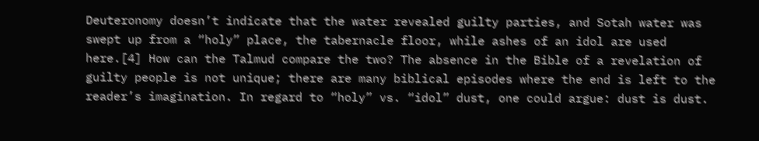Deuteronomy doesn’t indicate that the water revealed guilty parties, and Sotah water was swept up from a “holy” place, the tabernacle floor, while ashes of an idol are used here.[4] How can the Talmud compare the two? The absence in the Bible of a revelation of guilty people is not unique; there are many biblical episodes where the end is left to the reader’s imagination. In regard to “holy” vs. “idol” dust, one could argue: dust is dust.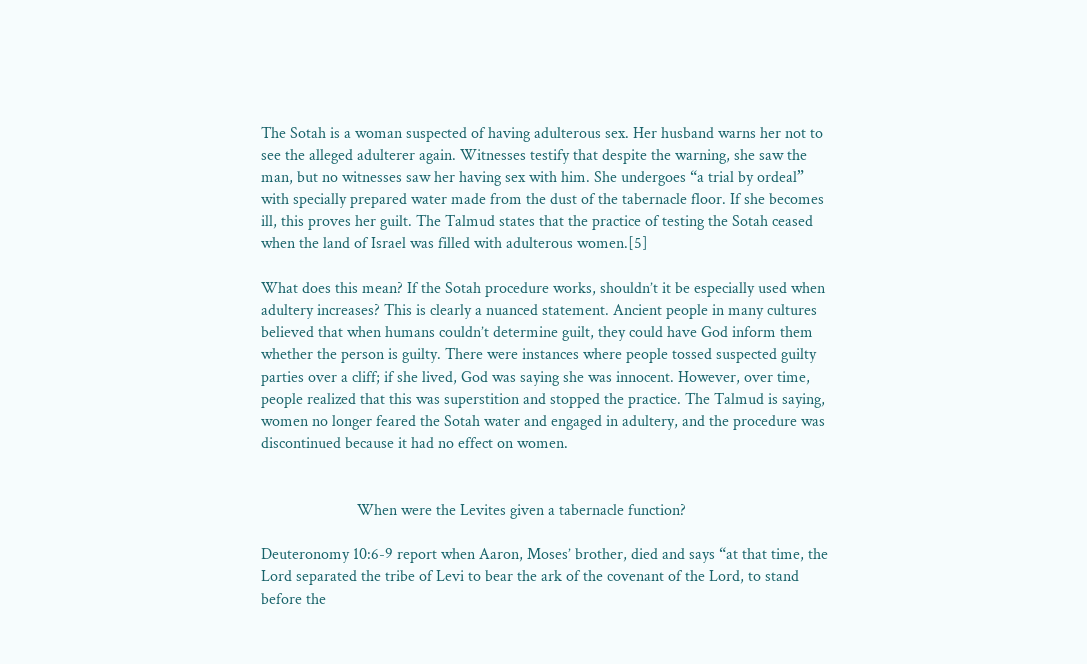The Sotah is a woman suspected of having adulterous sex. Her husband warns her not to see the alleged adulterer again. Witnesses testify that despite the warning, she saw the man, but no witnesses saw her having sex with him. She undergoes “a trial by ordeal” with specially prepared water made from the dust of the tabernacle floor. If she becomes ill, this proves her guilt. The Talmud states that the practice of testing the Sotah ceased when the land of Israel was filled with adulterous women.[5]

What does this mean? If the Sotah procedure works, shouldn’t it be especially used when adultery increases? This is clearly a nuanced statement. Ancient people in many cultures believed that when humans couldn’t determine guilt, they could have God inform them whether the person is guilty. There were instances where people tossed suspected guilty parties over a cliff; if she lived, God was saying she was innocent. However, over time, people realized that this was superstition and stopped the practice. The Talmud is saying, women no longer feared the Sotah water and engaged in adultery, and the procedure was discontinued because it had no effect on women.


                        When were the Levites given a tabernacle function?

Deuteronomy 10:6-9 report when Aaron, Moses’ brother, died and says “at that time, the Lord separated the tribe of Levi to bear the ark of the covenant of the Lord, to stand before the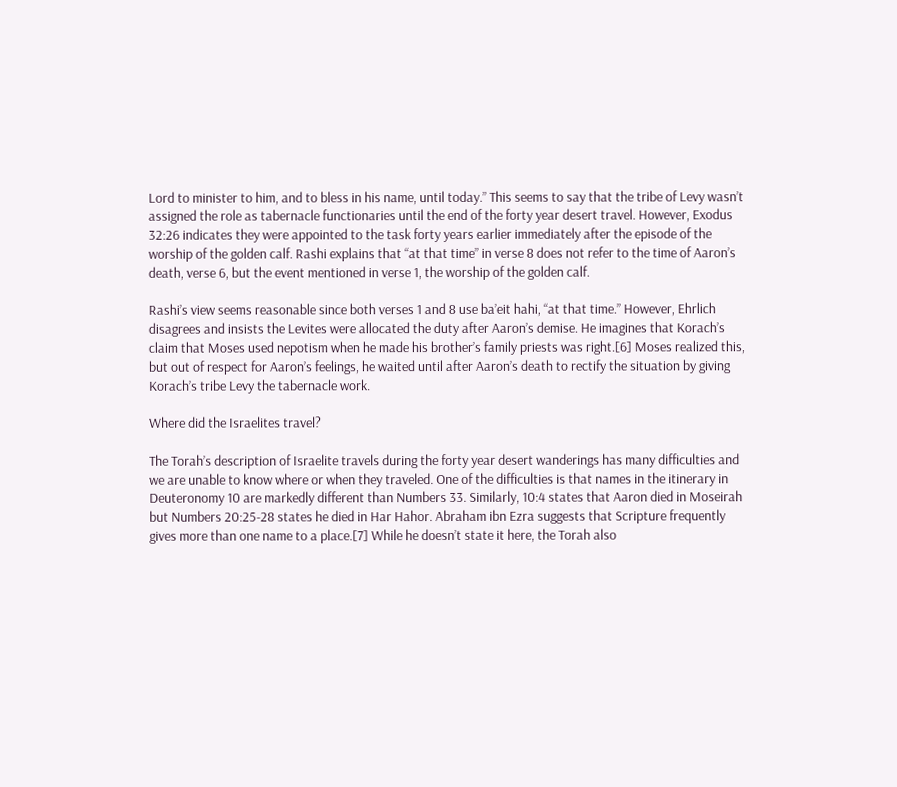Lord to minister to him, and to bless in his name, until today.” This seems to say that the tribe of Levy wasn’t assigned the role as tabernacle functionaries until the end of the forty year desert travel. However, Exodus 32:26 indicates they were appointed to the task forty years earlier immediately after the episode of the worship of the golden calf. Rashi explains that “at that time” in verse 8 does not refer to the time of Aaron’s death, verse 6, but the event mentioned in verse 1, the worship of the golden calf.

Rashi’s view seems reasonable since both verses 1 and 8 use ba’eit hahi, “at that time.” However, Ehrlich disagrees and insists the Levites were allocated the duty after Aaron’s demise. He imagines that Korach’s claim that Moses used nepotism when he made his brother’s family priests was right.[6] Moses realized this, but out of respect for Aaron’s feelings, he waited until after Aaron’s death to rectify the situation by giving Korach’s tribe Levy the tabernacle work.

Where did the Israelites travel?

The Torah’s description of Israelite travels during the forty year desert wanderings has many difficulties and we are unable to know where or when they traveled. One of the difficulties is that names in the itinerary in Deuteronomy 10 are markedly different than Numbers 33. Similarly, 10:4 states that Aaron died in Moseirah but Numbers 20:25-28 states he died in Har Hahor. Abraham ibn Ezra suggests that Scripture frequently gives more than one name to a place.[7] While he doesn’t state it here, the Torah also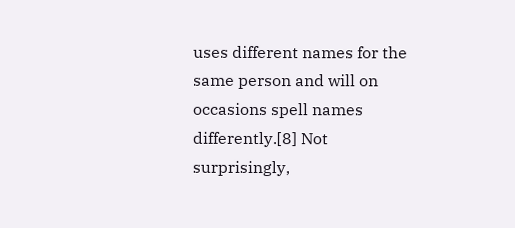uses different names for the same person and will on occasions spell names differently.[8] Not surprisingly,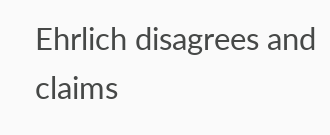Ehrlich disagrees and claims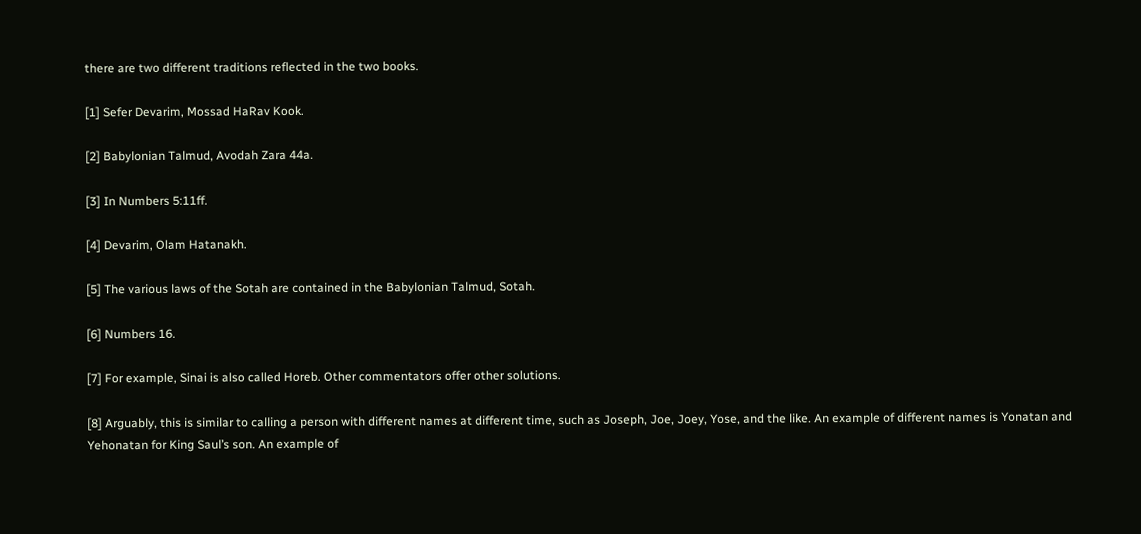there are two different traditions reflected in the two books.

[1] Sefer Devarim, Mossad HaRav Kook.

[2] Babylonian Talmud, Avodah Zara 44a.

[3] In Numbers 5:11ff.

[4] Devarim, Olam Hatanakh.

[5] The various laws of the Sotah are contained in the Babylonian Talmud, Sotah.

[6] Numbers 16.

[7] For example, Sinai is also called Horeb. Other commentators offer other solutions.

[8] Arguably, this is similar to calling a person with different names at different time, such as Joseph, Joe, Joey, Yose, and the like. An example of different names is Yonatan and Yehonatan for King Saul’s son. An example of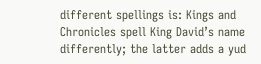different spellings is: Kings and Chronicles spell King David’s name differently; the latter adds a yud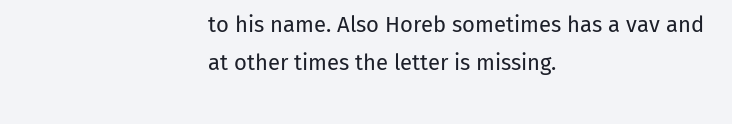to his name. Also Horeb sometimes has a vav and at other times the letter is missing.